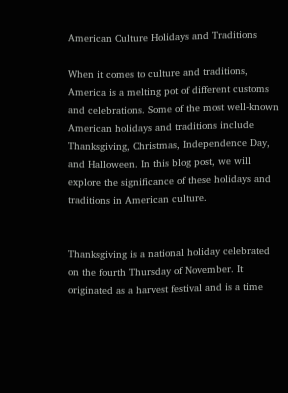American Culture Holidays and Traditions

When it comes to culture and traditions, America is a melting pot of different customs and celebrations. Some of the most well-known American holidays and traditions include Thanksgiving, Christmas, Independence Day, and Halloween. In this blog post, we will explore the significance of these holidays and traditions in American culture.


Thanksgiving is a national holiday celebrated on the fourth Thursday of November. It originated as a harvest festival and is a time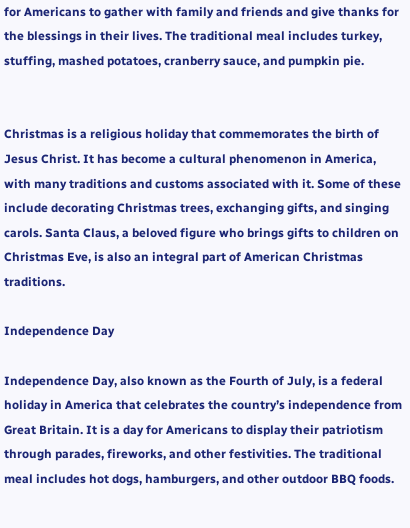for Americans to gather with family and friends and give thanks for the blessings in their lives. The traditional meal includes turkey, stuffing, mashed potatoes, cranberry sauce, and pumpkin pie.


Christmas is a religious holiday that commemorates the birth of Jesus Christ. It has become a cultural phenomenon in America, with many traditions and customs associated with it. Some of these include decorating Christmas trees, exchanging gifts, and singing carols. Santa Claus, a beloved figure who brings gifts to children on Christmas Eve, is also an integral part of American Christmas traditions.

Independence Day

Independence Day, also known as the Fourth of July, is a federal holiday in America that celebrates the country’s independence from Great Britain. It is a day for Americans to display their patriotism through parades, fireworks, and other festivities. The traditional meal includes hot dogs, hamburgers, and other outdoor BBQ foods.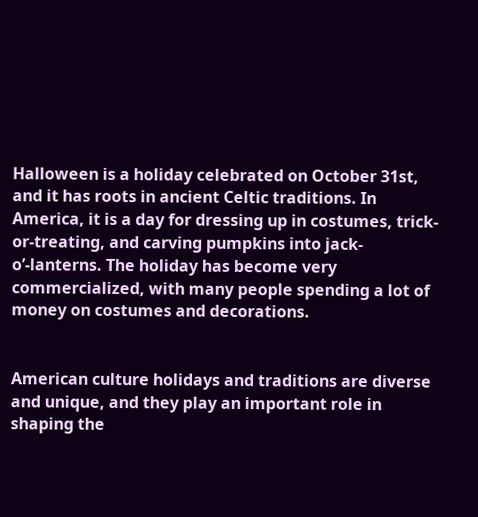Halloween is a holiday celebrated on October 31st, and it has roots in ancient Celtic traditions. In America, it is a day for dressing up in costumes, trick-or-treating, and carving pumpkins into jack-o’-lanterns. The holiday has become very commercialized, with many people spending a lot of money on costumes and decorations.


American culture holidays and traditions are diverse and unique, and they play an important role in shaping the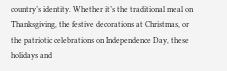country’s identity. Whether it’s the traditional meal on Thanksgiving, the festive decorations at Christmas, or the patriotic celebrations on Independence Day, these holidays and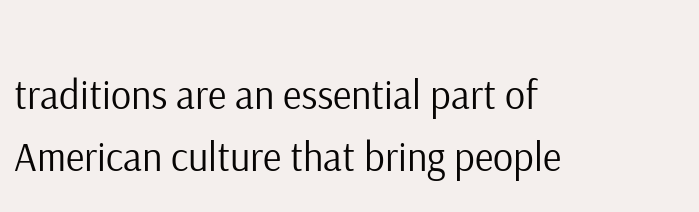traditions are an essential part of American culture that bring people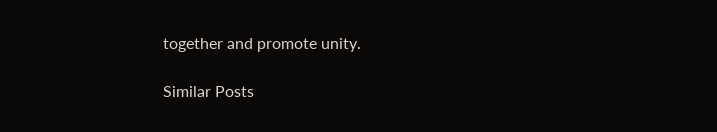together and promote unity.

Similar Posts